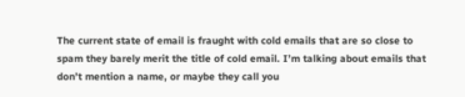The current state of email is fraught with cold emails that are so close to spam they barely merit the title of cold email. I’m talking about emails that don’t mention a name, or maybe they call you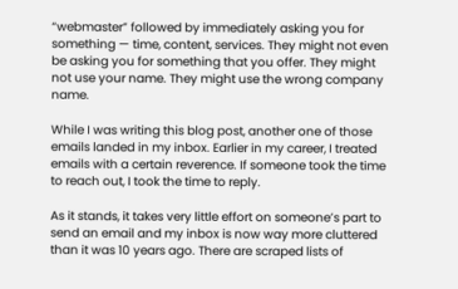“webmaster” followed by immediately asking you for something — time, content, services. They might not even be asking you for something that you offer. They might not use your name. They might use the wrong company name.

While I was writing this blog post, another one of those emails landed in my inbox. Earlier in my career, I treated emails with a certain reverence. If someone took the time to reach out, I took the time to reply.

As it stands, it takes very little effort on someone’s part to send an email and my inbox is now way more cluttered than it was 10 years ago. There are scraped lists of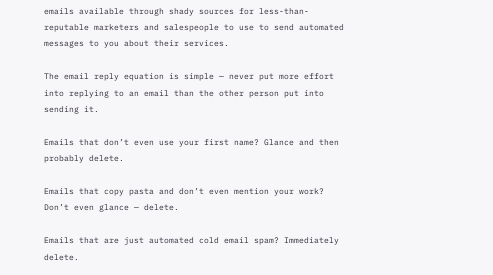emails available through shady sources for less-than-reputable marketers and salespeople to use to send automated messages to you about their services.

The email reply equation is simple — never put more effort into replying to an email than the other person put into sending it.

Emails that don’t even use your first name? Glance and then probably delete.

Emails that copy pasta and don’t even mention your work? Don’t even glance — delete.

Emails that are just automated cold email spam? Immediately delete.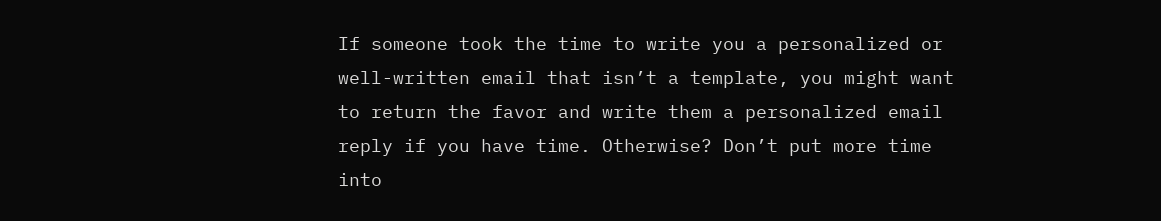If someone took the time to write you a personalized or well-written email that isn’t a template, you might want to return the favor and write them a personalized email reply if you have time. Otherwise? Don’t put more time into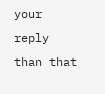your reply than that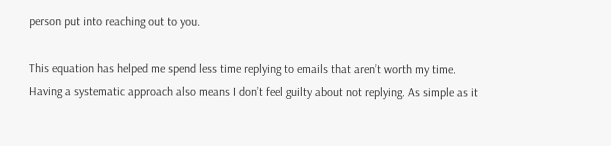person put into reaching out to you.

This equation has helped me spend less time replying to emails that aren’t worth my time. Having a systematic approach also means I don’t feel guilty about not replying. As simple as it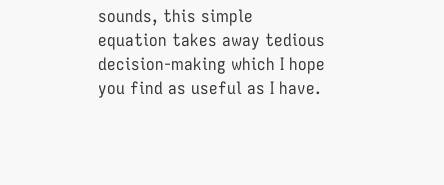sounds, this simple equation takes away tedious decision-making which I hope you find as useful as I have.